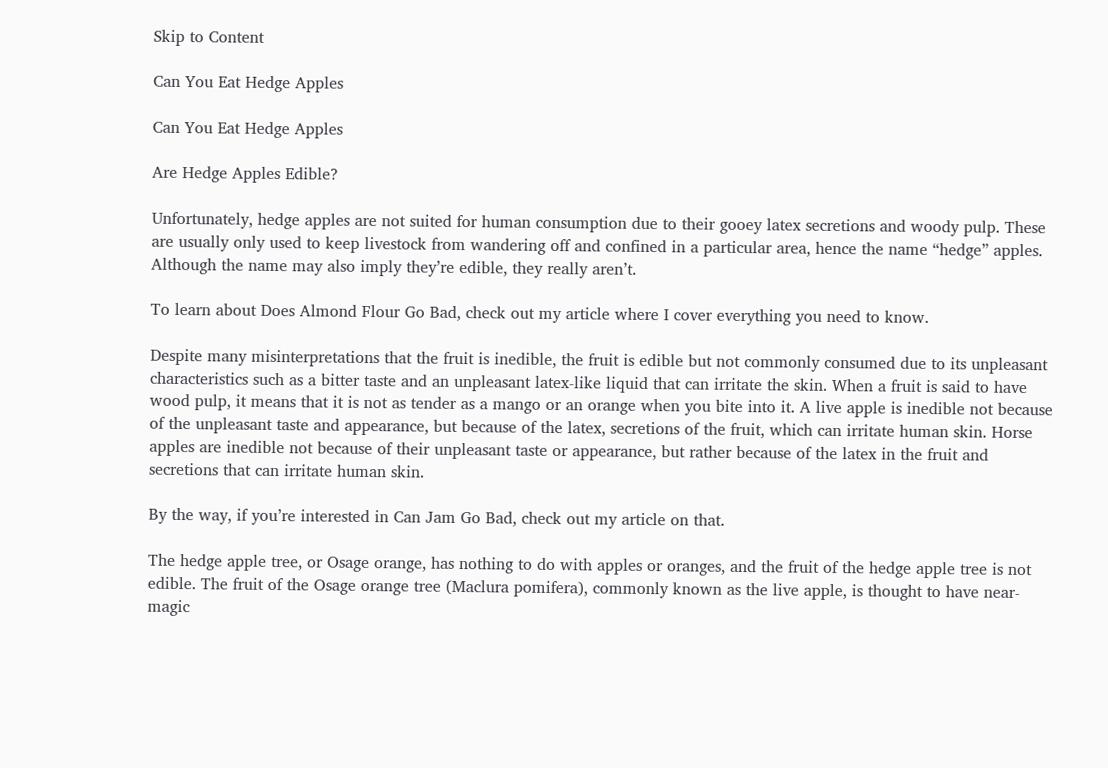Skip to Content

Can You Eat Hedge Apples

Can You Eat Hedge Apples

Are Hedge Apples Edible?

Unfortunately, hedge apples are not suited for human consumption due to their gooey latex secretions and woody pulp. These are usually only used to keep livestock from wandering off and confined in a particular area, hence the name “hedge” apples. Although the name may also imply they’re edible, they really aren’t.

To learn about Does Almond Flour Go Bad, check out my article where I cover everything you need to know.

Despite many misinterpretations that the fruit is inedible, the fruit is edible but not commonly consumed due to its unpleasant characteristics such as a bitter taste and an unpleasant latex-like liquid that can irritate the skin. When a fruit is said to have wood pulp, it means that it is not as tender as a mango or an orange when you bite into it. A live apple is inedible not because of the unpleasant taste and appearance, but because of the latex, secretions of the fruit, which can irritate human skin. Horse apples are inedible not because of their unpleasant taste or appearance, but rather because of the latex in the fruit and secretions that can irritate human skin.

By the way, if you’re interested in Can Jam Go Bad, check out my article on that.

The hedge apple tree, or Osage orange, has nothing to do with apples or oranges, and the fruit of the hedge apple tree is not edible. The fruit of the Osage orange tree (Maclura pomifera), commonly known as the live apple, is thought to have near-magic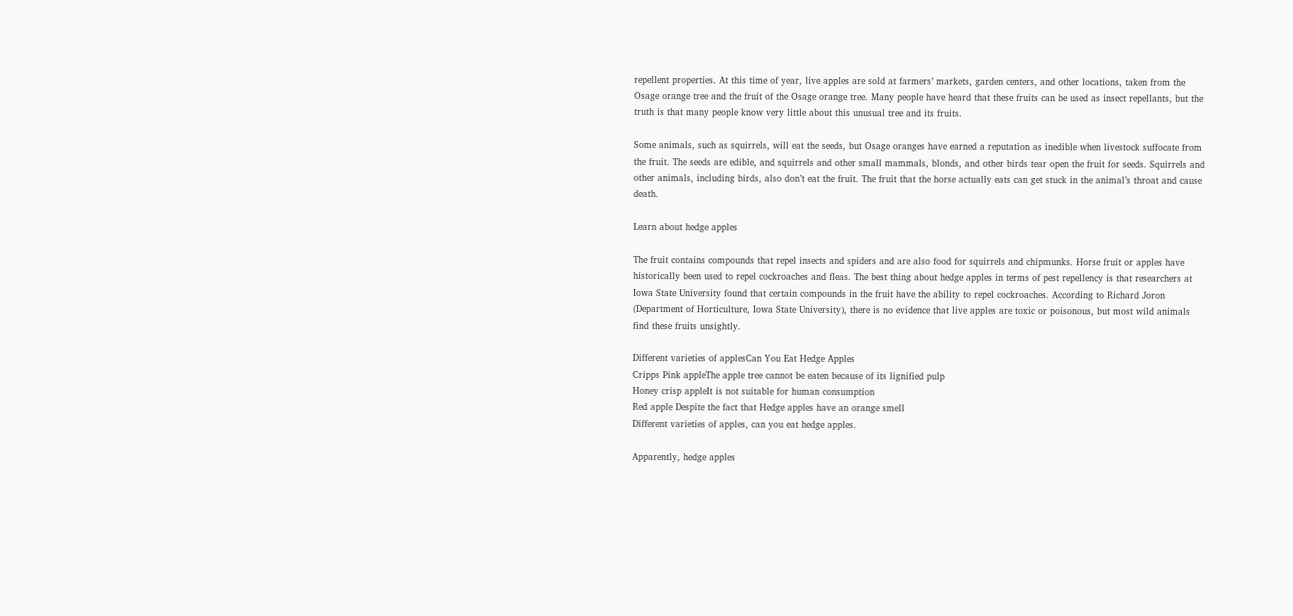repellent properties. At this time of year, live apples are sold at farmers’ markets, garden centers, and other locations, taken from the Osage orange tree and the fruit of the Osage orange tree. Many people have heard that these fruits can be used as insect repellants, but the truth is that many people know very little about this unusual tree and its fruits.

Some animals, such as squirrels, will eat the seeds, but Osage oranges have earned a reputation as inedible when livestock suffocate from the fruit. The seeds are edible, and squirrels and other small mammals, blonds, and other birds tear open the fruit for seeds. Squirrels and other animals, including birds, also don’t eat the fruit. The fruit that the horse actually eats can get stuck in the animal’s throat and cause death.

Learn about hedge apples

The fruit contains compounds that repel insects and spiders and are also food for squirrels and chipmunks. Horse fruit or apples have historically been used to repel cockroaches and fleas. The best thing about hedge apples in terms of pest repellency is that researchers at Iowa State University found that certain compounds in the fruit have the ability to repel cockroaches. According to Richard Joron (Department of Horticulture, Iowa State University), there is no evidence that live apples are toxic or poisonous, but most wild animals find these fruits unsightly.

Different varieties of applesCan You Eat Hedge Apples
Cripps Pink appleThe apple tree cannot be eaten because of its lignified pulp
Honey crisp appleIt is not suitable for human consumption
Red apple Despite the fact that Hedge apples have an orange smell
Different varieties of apples, can you eat hedge apples.

Apparently, hedge apples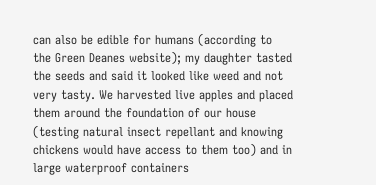can also be edible for humans (according to the Green Deanes website); my daughter tasted the seeds and said it looked like weed and not very tasty. We harvested live apples and placed them around the foundation of our house (testing natural insect repellant and knowing chickens would have access to them too) and in large waterproof containers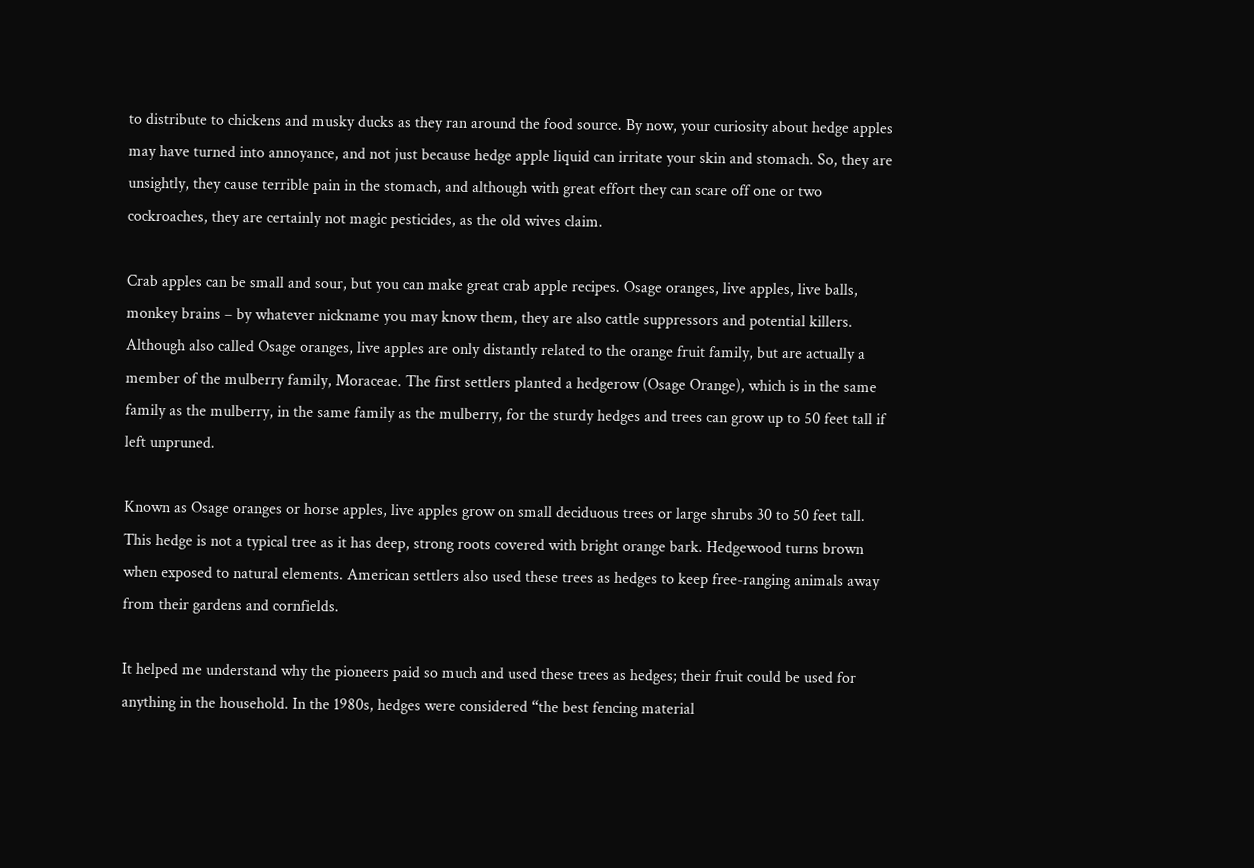to distribute to chickens and musky ducks as they ran around the food source. By now, your curiosity about hedge apples may have turned into annoyance, and not just because hedge apple liquid can irritate your skin and stomach. So, they are unsightly, they cause terrible pain in the stomach, and although with great effort they can scare off one or two cockroaches, they are certainly not magic pesticides, as the old wives claim.

Crab apples can be small and sour, but you can make great crab apple recipes. Osage oranges, live apples, live balls, monkey brains – by whatever nickname you may know them, they are also cattle suppressors and potential killers. Although also called Osage oranges, live apples are only distantly related to the orange fruit family, but are actually a member of the mulberry family, Moraceae. The first settlers planted a hedgerow (Osage Orange), which is in the same family as the mulberry, in the same family as the mulberry, for the sturdy hedges and trees can grow up to 50 feet tall if left unpruned.

Known as Osage oranges or horse apples, live apples grow on small deciduous trees or large shrubs 30 to 50 feet tall. This hedge is not a typical tree as it has deep, strong roots covered with bright orange bark. Hedgewood turns brown when exposed to natural elements. American settlers also used these trees as hedges to keep free-ranging animals away from their gardens and cornfields.

It helped me understand why the pioneers paid so much and used these trees as hedges; their fruit could be used for anything in the household. In the 1980s, hedges were considered “the best fencing material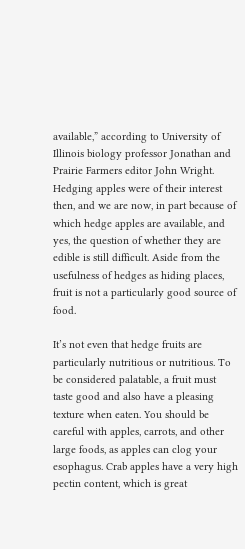available,” according to University of Illinois biology professor Jonathan and Prairie Farmers editor John Wright. Hedging apples were of their interest then, and we are now, in part because of which hedge apples are available, and yes, the question of whether they are edible is still difficult. Aside from the usefulness of hedges as hiding places, fruit is not a particularly good source of food.

It’s not even that hedge fruits are particularly nutritious or nutritious. To be considered palatable, a fruit must taste good and also have a pleasing texture when eaten. You should be careful with apples, carrots, and other large foods, as apples can clog your esophagus. Crab apples have a very high pectin content, which is great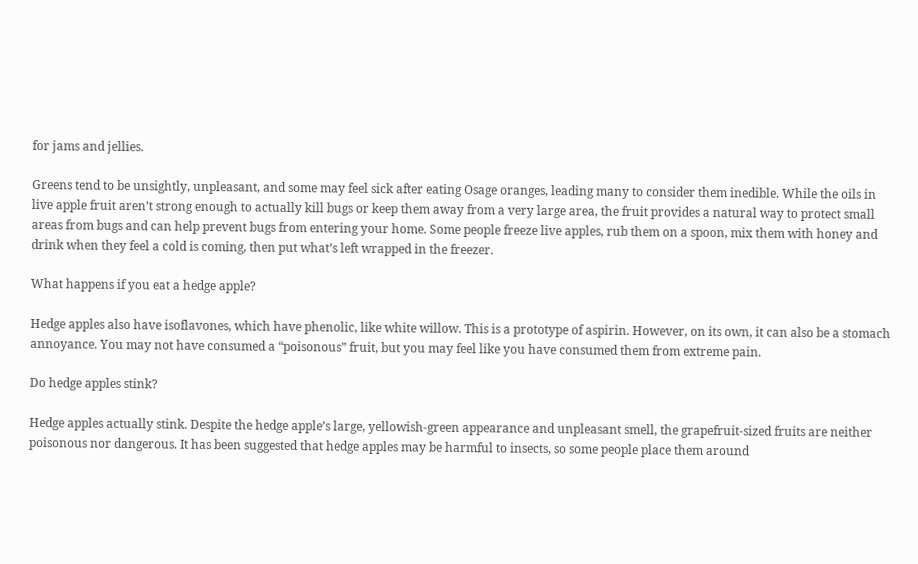for jams and jellies.

Greens tend to be unsightly, unpleasant, and some may feel sick after eating Osage oranges, leading many to consider them inedible. While the oils in live apple fruit aren’t strong enough to actually kill bugs or keep them away from a very large area, the fruit provides a natural way to protect small areas from bugs and can help prevent bugs from entering your home. Some people freeze live apples, rub them on a spoon, mix them with honey and drink when they feel a cold is coming, then put what’s left wrapped in the freezer.

What happens if you eat a hedge apple?

Hedge apples also have isoflavones, which have phenolic, like white willow. This is a prototype of aspirin. However, on its own, it can also be a stomach annoyance. You may not have consumed a “poisonous” fruit, but you may feel like you have consumed them from extreme pain.

Do hedge apples stink?

Hedge apples actually stink. Despite the hedge apple’s large, yellowish-green appearance and unpleasant smell, the grapefruit-sized fruits are neither poisonous nor dangerous. It has been suggested that hedge apples may be harmful to insects, so some people place them around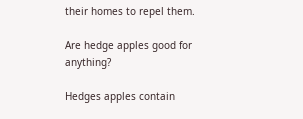their homes to repel them.

Are hedge apples good for anything?

Hedges apples contain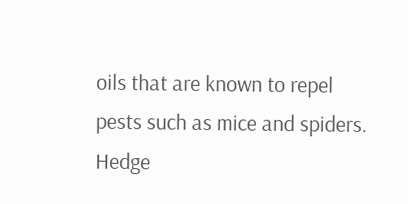oils that are known to repel pests such as mice and spiders. Hedge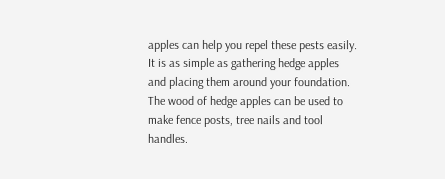apples can help you repel these pests easily. It is as simple as gathering hedge apples and placing them around your foundation. The wood of hedge apples can be used to make fence posts, tree nails and tool handles.